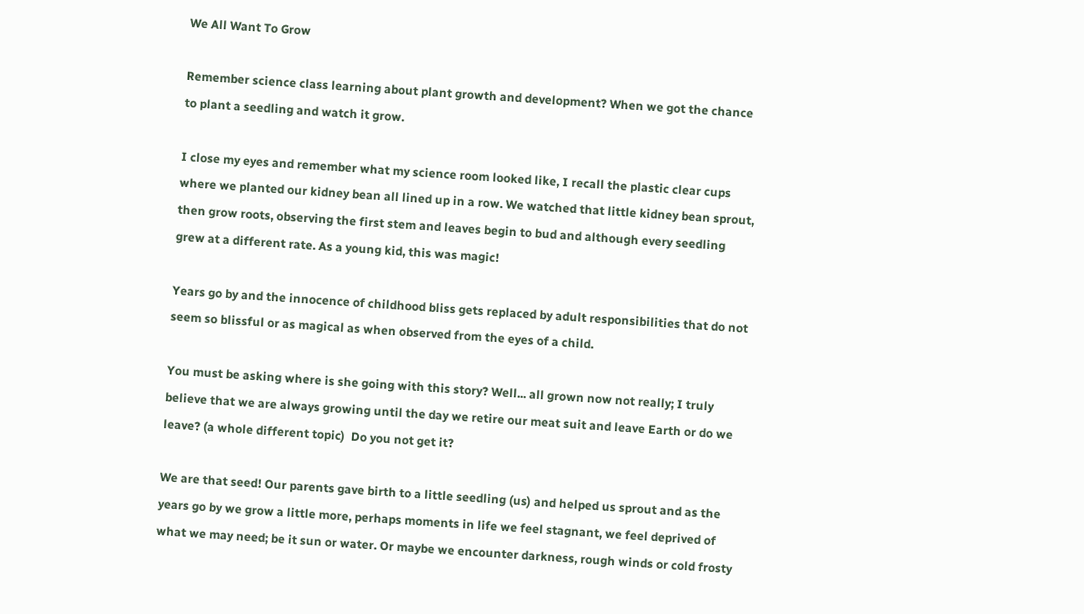We All Want To Grow

Remember science class learning about plant growth and development? When we got the chance to plant a seedling and watch it grow.

I close my eyes and remember what my science room looked like, I recall the plastic clear cups where we planted our kidney bean all lined up in a row. We watched that little kidney bean sprout, then grow roots, observing the first stem and leaves begin to bud and although every seedling grew at a different rate. As a young kid, this was magic!

Years go by and the innocence of childhood bliss gets replaced by adult responsibilities that do not seem so blissful or as magical as when observed from the eyes of a child.

You must be asking where is she going with this story? Well... all grown now not really; I truly believe that we are always growing until the day we retire our meat suit and leave Earth or do we leave? (a whole different topic)  Do you not get it?

We are that seed! Our parents gave birth to a little seedling (us) and helped us sprout and as the years go by we grow a little more, perhaps moments in life we feel stagnant, we feel deprived of what we may need; be it sun or water. Or maybe we encounter darkness, rough winds or cold frosty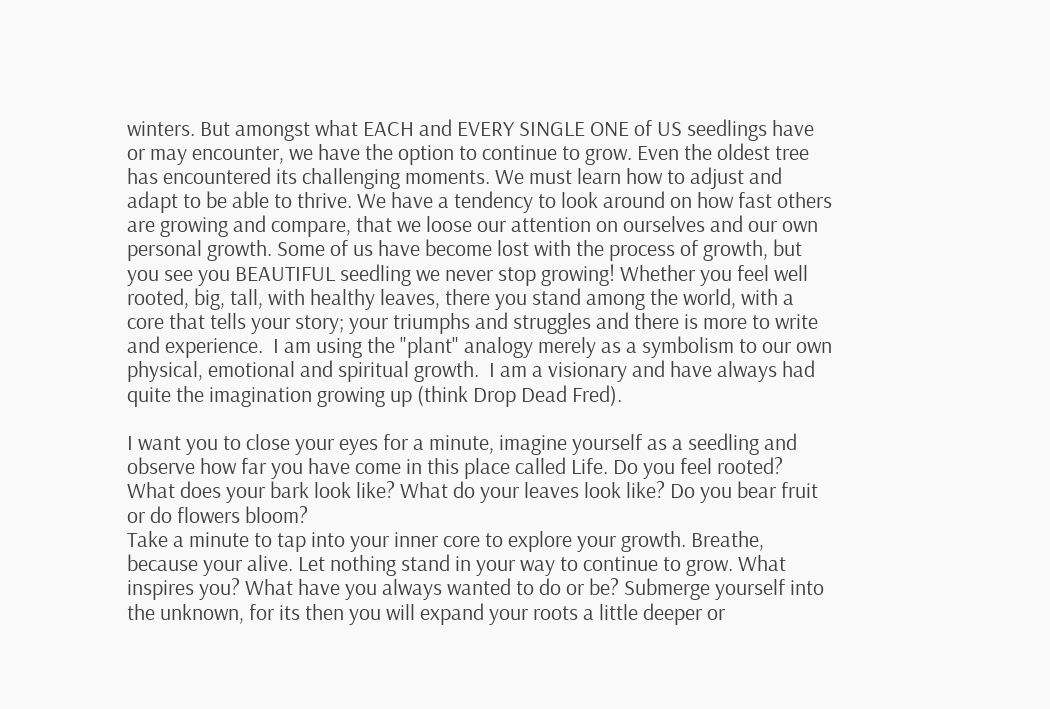winters. But amongst what EACH and EVERY SINGLE ONE of US seedlings have or may encounter, we have the option to continue to grow. Even the oldest tree has encountered its challenging moments. We must learn how to adjust and adapt to be able to thrive. We have a tendency to look around on how fast others are growing and compare, that we loose our attention on ourselves and our own personal growth. Some of us have become lost with the process of growth, but you see you BEAUTIFUL seedling we never stop growing! Whether you feel well rooted, big, tall, with healthy leaves, there you stand among the world, with a core that tells your story; your triumphs and struggles and there is more to write and experience.  I am using the "plant" analogy merely as a symbolism to our own physical, emotional and spiritual growth.  I am a visionary and have always had quite the imagination growing up (think Drop Dead Fred).

I want you to close your eyes for a minute, imagine yourself as a seedling and observe how far you have come in this place called Life. Do you feel rooted? What does your bark look like? What do your leaves look like? Do you bear fruit or do flowers bloom?
Take a minute to tap into your inner core to explore your growth. Breathe, because your alive. Let nothing stand in your way to continue to grow. What inspires you? What have you always wanted to do or be? Submerge yourself into the unknown, for its then you will expand your roots a little deeper or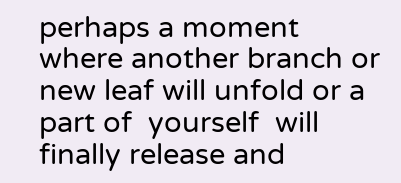perhaps a moment where another branch or new leaf will unfold or a part of  yourself  will finally release and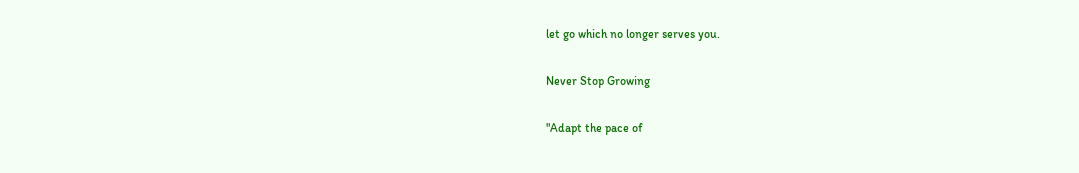let go which no longer serves you.

Never Stop Growing

"Adapt the pace of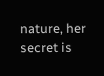nature, her secret is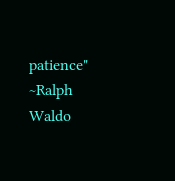patience"
~Ralph Waldo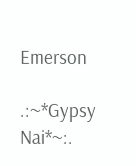Emerson

.:~*Gypsy Nai*~:.